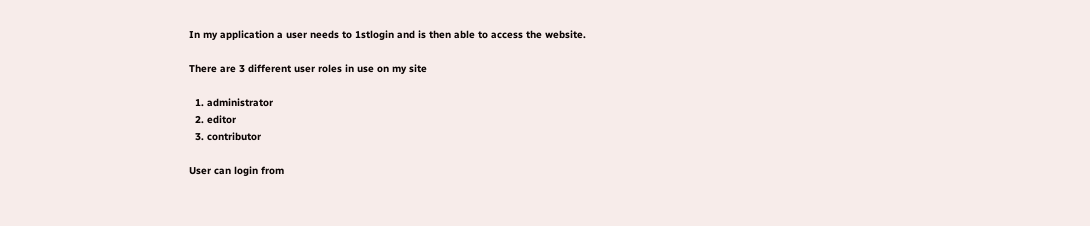In my application a user needs to 1stlogin and is then able to access the website.

There are 3 different user roles in use on my site

  1. administrator
  2. editor
  3. contributor

User can login from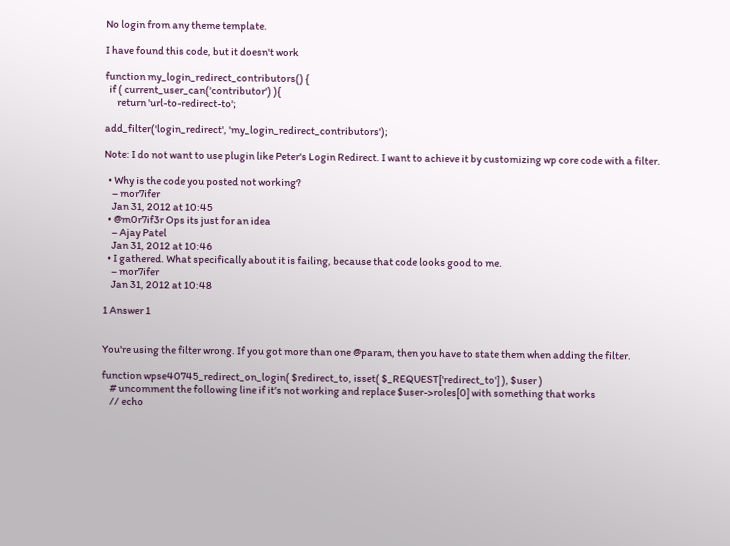No login from any theme template.

I have found this code, but it doesn't work

function my_login_redirect_contributors() {
  if ( current_user_can('contributor') ){
      return 'url-to-redirect-to';

add_filter('login_redirect', 'my_login_redirect_contributors');

Note: I do not want to use plugin like Peter's Login Redirect. I want to achieve it by customizing wp core code with a filter.

  • Why is the code you posted not working?
    – mor7ifer
    Jan 31, 2012 at 10:45
  • @m0r7if3r Ops its just for an idea
    – Ajay Patel
    Jan 31, 2012 at 10:46
  • I gathered. What specifically about it is failing, because that code looks good to me.
    – mor7ifer
    Jan 31, 2012 at 10:48

1 Answer 1


You're using the filter wrong. If you got more than one @param, then you have to state them when adding the filter.

function wpse40745_redirect_on_login( $redirect_to, isset( $_REQUEST['redirect_to'] ), $user )
    # uncomment the following line if it's not working and replace $user->roles[0] with something that works
    // echo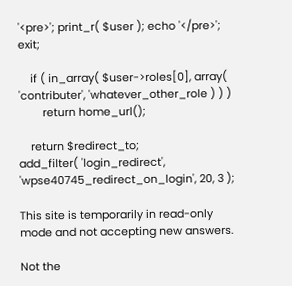'<pre>'; print_r( $user ); echo '</pre>'; exit;

    if ( in_array( $user->roles[0], array( 'contributer', 'whatever_other_role ) ) )
        return home_url();

    return $redirect_to;
add_filter( 'login_redirect', 'wpse40745_redirect_on_login', 20, 3 );

This site is temporarily in read-only mode and not accepting new answers.

Not the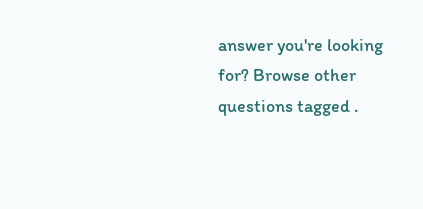answer you're looking for? Browse other questions tagged .